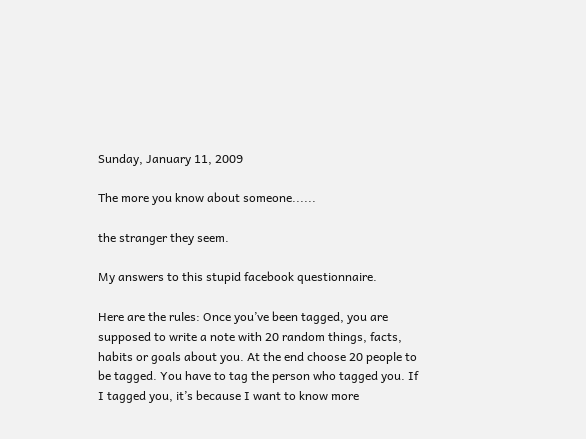Sunday, January 11, 2009

The more you know about someone......

the stranger they seem.

My answers to this stupid facebook questionnaire.

Here are the rules: Once you’ve been tagged, you are supposed to write a note with 20 random things, facts, habits or goals about you. At the end choose 20 people to be tagged. You have to tag the person who tagged you. If I tagged you, it’s because I want to know more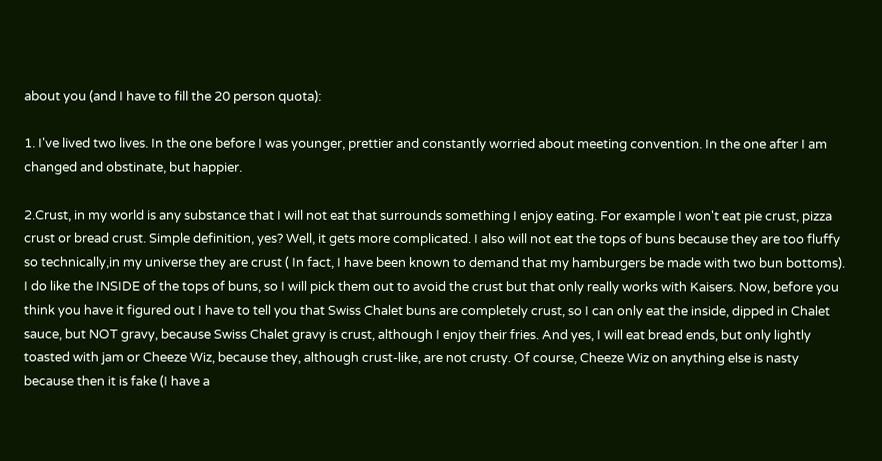about you (and I have to fill the 20 person quota):

1. I've lived two lives. In the one before I was younger, prettier and constantly worried about meeting convention. In the one after I am changed and obstinate, but happier.

2.Crust, in my world is any substance that I will not eat that surrounds something I enjoy eating. For example I won't eat pie crust, pizza crust or bread crust. Simple definition, yes? Well, it gets more complicated. I also will not eat the tops of buns because they are too fluffy so technically,in my universe they are crust ( In fact, I have been known to demand that my hamburgers be made with two bun bottoms). I do like the INSIDE of the tops of buns, so I will pick them out to avoid the crust but that only really works with Kaisers. Now, before you think you have it figured out I have to tell you that Swiss Chalet buns are completely crust, so I can only eat the inside, dipped in Chalet sauce, but NOT gravy, because Swiss Chalet gravy is crust, although I enjoy their fries. And yes, I will eat bread ends, but only lightly toasted with jam or Cheeze Wiz, because they, although crust-like, are not crusty. Of course, Cheeze Wiz on anything else is nasty because then it is fake (I have a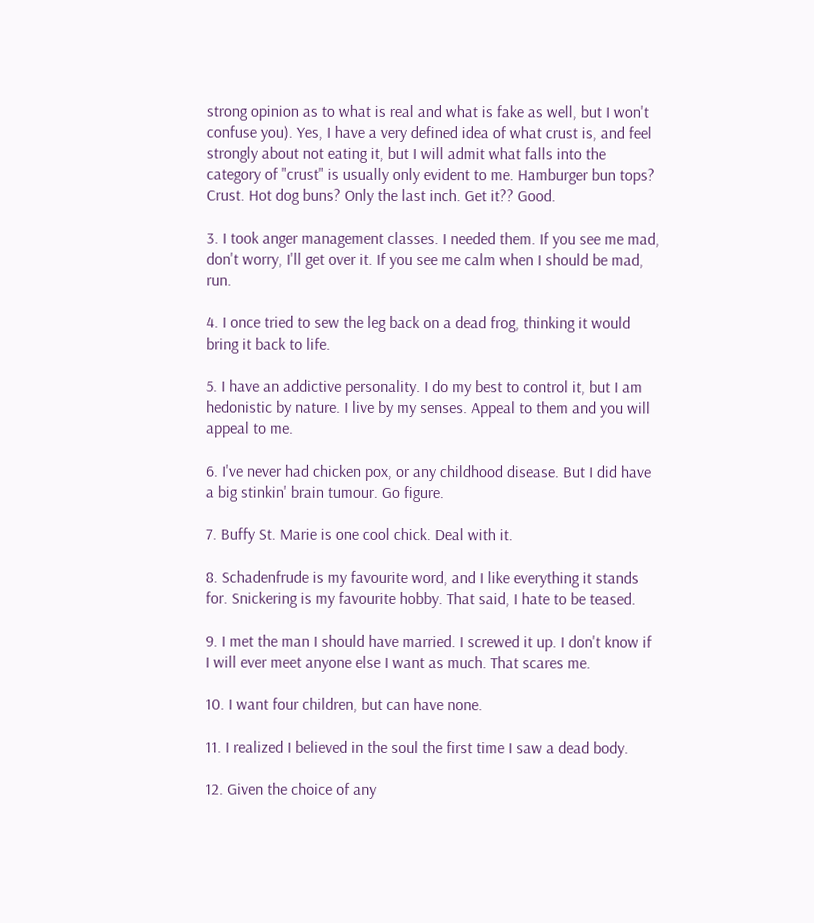strong opinion as to what is real and what is fake as well, but I won't confuse you). Yes, I have a very defined idea of what crust is, and feel strongly about not eating it, but I will admit what falls into the category of "crust" is usually only evident to me. Hamburger bun tops? Crust. Hot dog buns? Only the last inch. Get it?? Good.

3. I took anger management classes. I needed them. If you see me mad, don't worry, I'll get over it. If you see me calm when I should be mad, run.

4. I once tried to sew the leg back on a dead frog, thinking it would bring it back to life.

5. I have an addictive personality. I do my best to control it, but I am hedonistic by nature. I live by my senses. Appeal to them and you will appeal to me.

6. I've never had chicken pox, or any childhood disease. But I did have a big stinkin' brain tumour. Go figure.

7. Buffy St. Marie is one cool chick. Deal with it.

8. Schadenfrude is my favourite word, and I like everything it stands for. Snickering is my favourite hobby. That said, I hate to be teased.

9. I met the man I should have married. I screwed it up. I don't know if I will ever meet anyone else I want as much. That scares me.

10. I want four children, but can have none.

11. I realized I believed in the soul the first time I saw a dead body.

12. Given the choice of any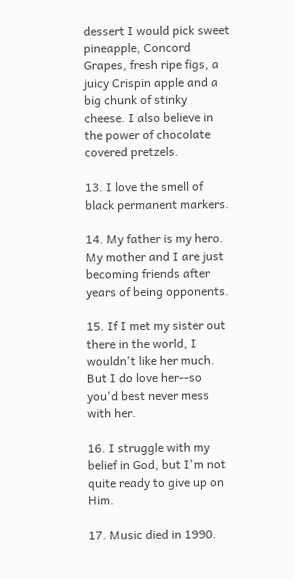dessert I would pick sweet pineapple, Concord Grapes, fresh ripe figs, a juicy Crispin apple and a big chunk of stinky cheese. I also believe in the power of chocolate covered pretzels.

13. I love the smell of black permanent markers.

14. My father is my hero. My mother and I are just becoming friends after years of being opponents.

15. If I met my sister out there in the world, I wouldn't like her much. But I do love her--so you'd best never mess with her.

16. I struggle with my belief in God, but I'm not quite ready to give up on Him.

17. Music died in 1990.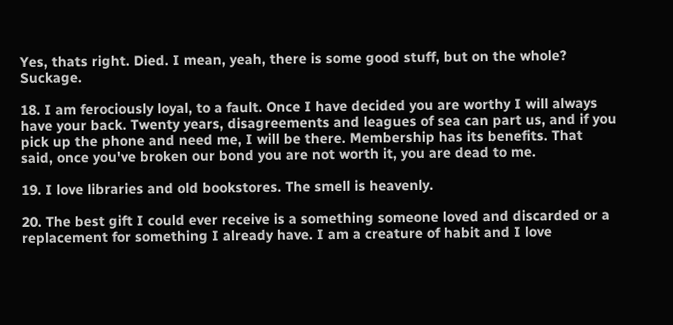Yes, thats right. Died. I mean, yeah, there is some good stuff, but on the whole? Suckage.

18. I am ferociously loyal, to a fault. Once I have decided you are worthy I will always have your back. Twenty years, disagreements and leagues of sea can part us, and if you pick up the phone and need me, I will be there. Membership has its benefits. That said, once you've broken our bond you are not worth it, you are dead to me.

19. I love libraries and old bookstores. The smell is heavenly.

20. The best gift I could ever receive is a something someone loved and discarded or a replacement for something I already have. I am a creature of habit and I love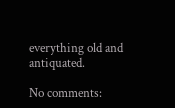everything old and antiquated.

No comments: